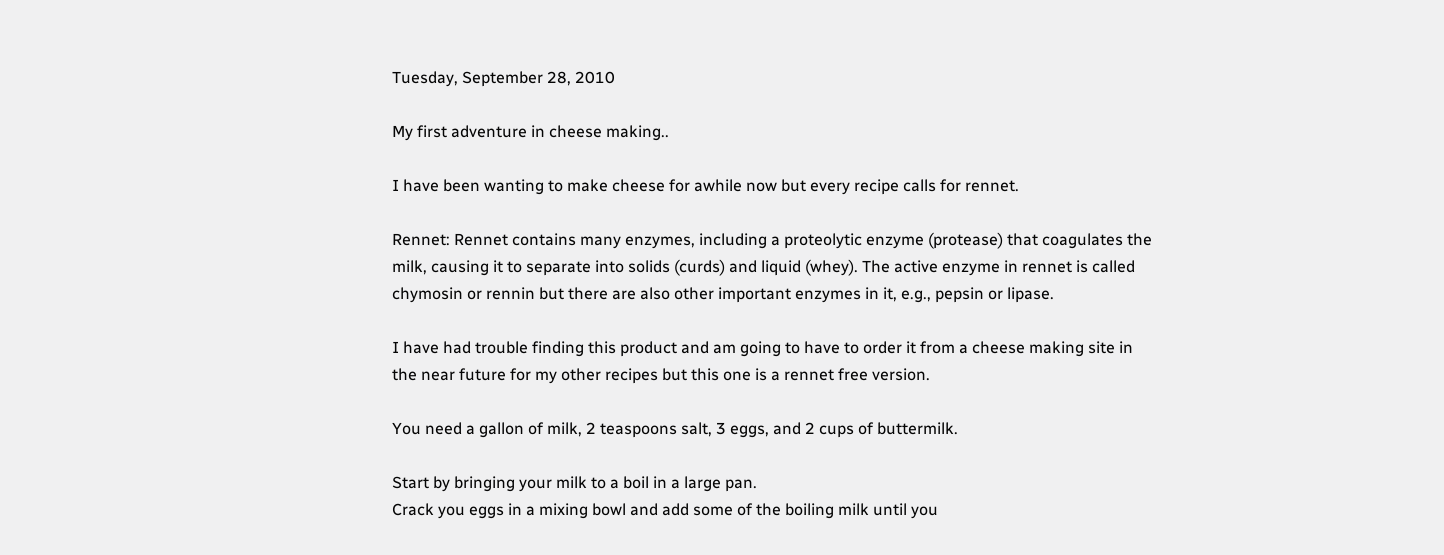Tuesday, September 28, 2010

My first adventure in cheese making..

I have been wanting to make cheese for awhile now but every recipe calls for rennet.

Rennet: Rennet contains many enzymes, including a proteolytic enzyme (protease) that coagulates the milk, causing it to separate into solids (curds) and liquid (whey). The active enzyme in rennet is called chymosin or rennin but there are also other important enzymes in it, e.g., pepsin or lipase.

I have had trouble finding this product and am going to have to order it from a cheese making site in the near future for my other recipes but this one is a rennet free version.

You need a gallon of milk, 2 teaspoons salt, 3 eggs, and 2 cups of buttermilk.

Start by bringing your milk to a boil in a large pan.
Crack you eggs in a mixing bowl and add some of the boiling milk until you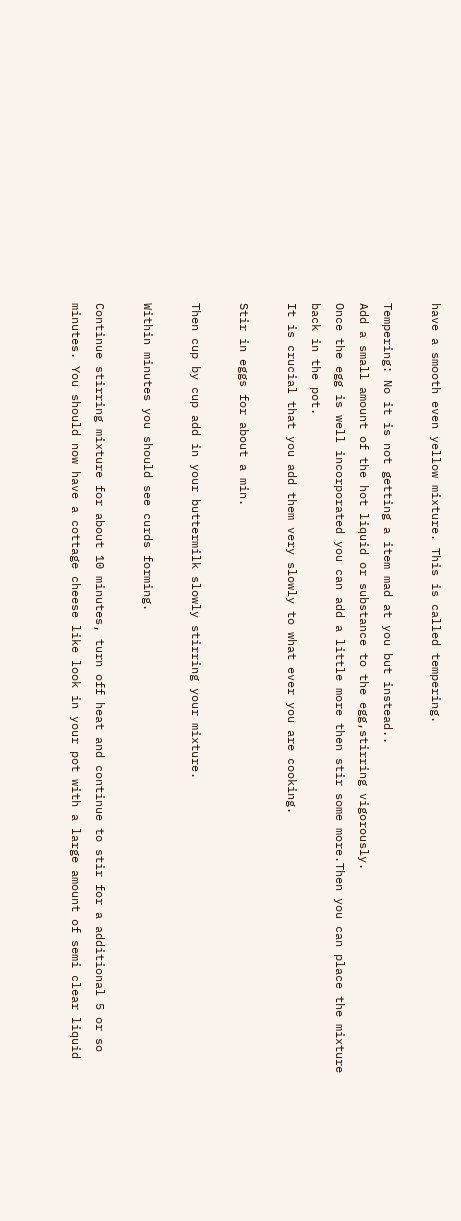have a smooth even yellow mixture. This is called tempering.

Tempering: No it is not getting a item mad at you but instead..
Add a small amount of the hot liquid or substance to the egg,stirring vigorously.
Once the egg is well incorporated you can add a little more then stir some more.Then you can place the mixture back in the pot.
It is crucial that you add them very slowly to what ever you are cooking.

Stir in eggs for about a min.

Then cup by cup add in your buttermilk slowly stirring your mixture.

Within minutes you should see curds forming.

Continue stirring mixture for about 10 minutes, turn off heat and continue to stir for a additional 5 or so minutes. You should now have a cottage cheese like look in your pot with a large amount of semi clear liquid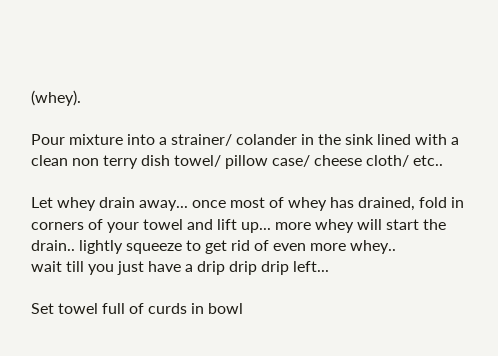(whey).

Pour mixture into a strainer/ colander in the sink lined with a clean non terry dish towel/ pillow case/ cheese cloth/ etc..

Let whey drain away... once most of whey has drained, fold in corners of your towel and lift up... more whey will start the drain.. lightly squeeze to get rid of even more whey..
wait till you just have a drip drip drip left...

Set towel full of curds in bowl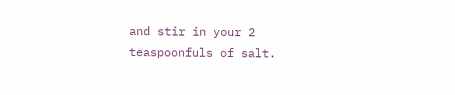and stir in your 2 teaspoonfuls of salt.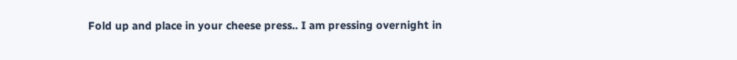Fold up and place in your cheese press.. I am pressing overnight in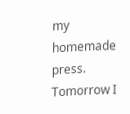my homemade press. Tomorrow I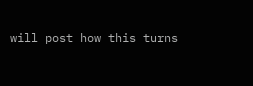will post how this turns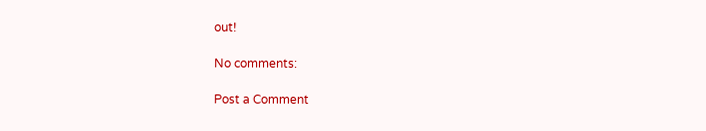out!

No comments:

Post a Comment